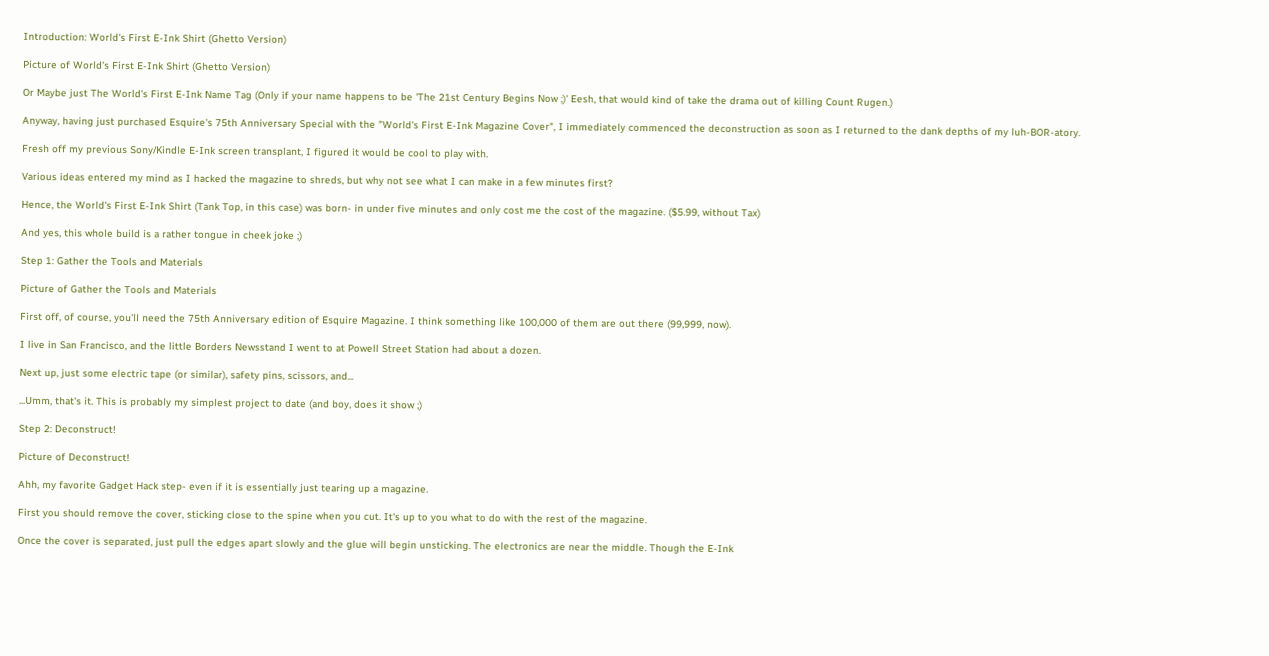Introduction: World's First E-Ink Shirt (Ghetto Version)

Picture of World's First E-Ink Shirt (Ghetto Version)

Or Maybe just The World's First E-Ink Name Tag (Only if your name happens to be 'The 21st Century Begins Now ;)' Eesh, that would kind of take the drama out of killing Count Rugen.)

Anyway, having just purchased Esquire's 75th Anniversary Special with the "World's First E-Ink Magazine Cover", I immediately commenced the deconstruction as soon as I returned to the dank depths of my luh-BOR-atory.

Fresh off my previous Sony/Kindle E-Ink screen transplant, I figured it would be cool to play with.

Various ideas entered my mind as I hacked the magazine to shreds, but why not see what I can make in a few minutes first?

Hence, the World's First E-Ink Shirt (Tank Top, in this case) was born- in under five minutes and only cost me the cost of the magazine. ($5.99, without Tax)

And yes, this whole build is a rather tongue in cheek joke ;)

Step 1: Gather the Tools and Materials

Picture of Gather the Tools and Materials

First off, of course, you'll need the 75th Anniversary edition of Esquire Magazine. I think something like 100,000 of them are out there (99,999, now).

I live in San Francisco, and the little Borders Newsstand I went to at Powell Street Station had about a dozen.

Next up, just some electric tape (or similar), safety pins, scissors, and...

...Umm, that's it. This is probably my simplest project to date (and boy, does it show ;)

Step 2: Deconstruct!

Picture of Deconstruct!

Ahh, my favorite Gadget Hack step- even if it is essentially just tearing up a magazine.

First you should remove the cover, sticking close to the spine when you cut. It's up to you what to do with the rest of the magazine.

Once the cover is separated, just pull the edges apart slowly and the glue will begin unsticking. The electronics are near the middle. Though the E-Ink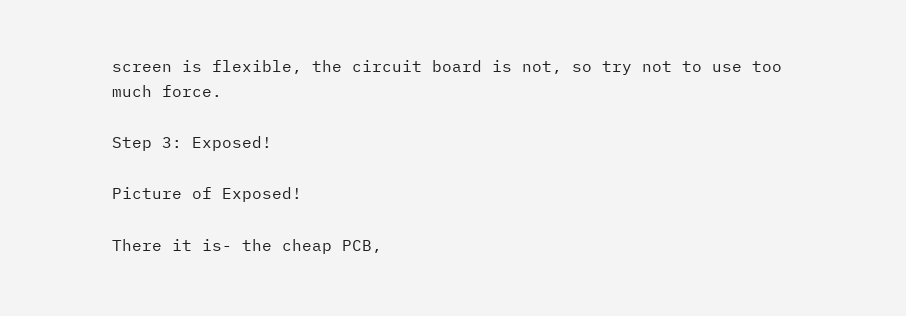screen is flexible, the circuit board is not, so try not to use too much force.

Step 3: Exposed!

Picture of Exposed!

There it is- the cheap PCB,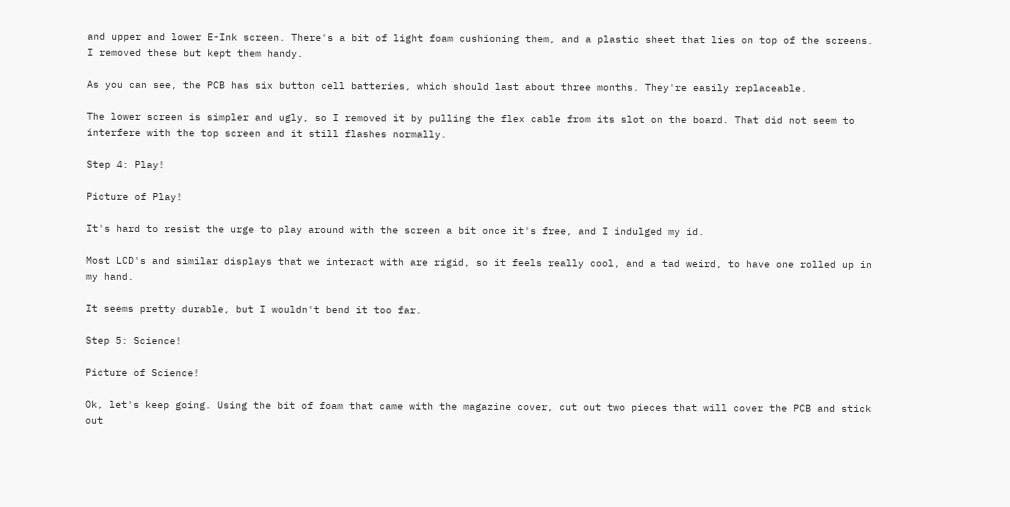and upper and lower E-Ink screen. There's a bit of light foam cushioning them, and a plastic sheet that lies on top of the screens. I removed these but kept them handy.

As you can see, the PCB has six button cell batteries, which should last about three months. They're easily replaceable.

The lower screen is simpler and ugly, so I removed it by pulling the flex cable from its slot on the board. That did not seem to interfere with the top screen and it still flashes normally.

Step 4: Play!

Picture of Play!

It's hard to resist the urge to play around with the screen a bit once it's free, and I indulged my id.

Most LCD's and similar displays that we interact with are rigid, so it feels really cool, and a tad weird, to have one rolled up in my hand.

It seems pretty durable, but I wouldn't bend it too far.

Step 5: Science!

Picture of Science!

Ok, let's keep going. Using the bit of foam that came with the magazine cover, cut out two pieces that will cover the PCB and stick out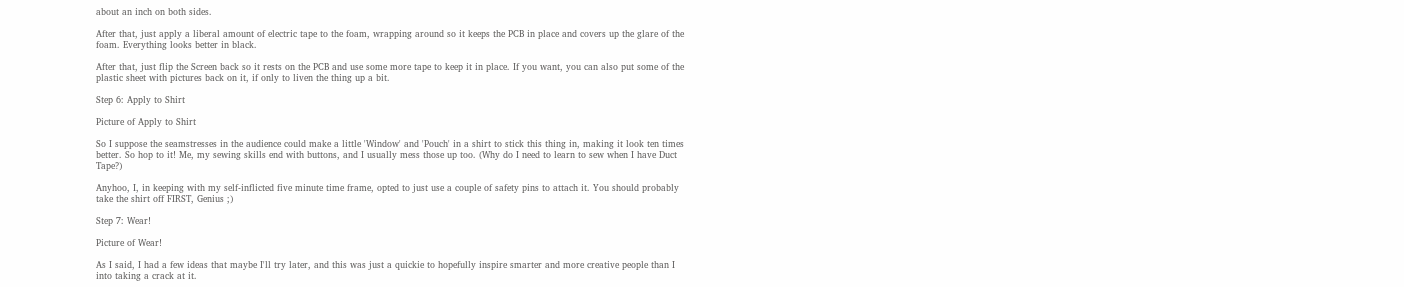about an inch on both sides.

After that, just apply a liberal amount of electric tape to the foam, wrapping around so it keeps the PCB in place and covers up the glare of the foam. Everything looks better in black.

After that, just flip the Screen back so it rests on the PCB and use some more tape to keep it in place. If you want, you can also put some of the plastic sheet with pictures back on it, if only to liven the thing up a bit.

Step 6: Apply to Shirt

Picture of Apply to Shirt

So I suppose the seamstresses in the audience could make a little 'Window' and 'Pouch' in a shirt to stick this thing in, making it look ten times better. So hop to it! Me, my sewing skills end with buttons, and I usually mess those up too. (Why do I need to learn to sew when I have Duct Tape?)

Anyhoo, I, in keeping with my self-inflicted five minute time frame, opted to just use a couple of safety pins to attach it. You should probably take the shirt off FIRST, Genius ;)

Step 7: Wear!

Picture of Wear!

As I said, I had a few ideas that maybe I'll try later, and this was just a quickie to hopefully inspire smarter and more creative people than I into taking a crack at it.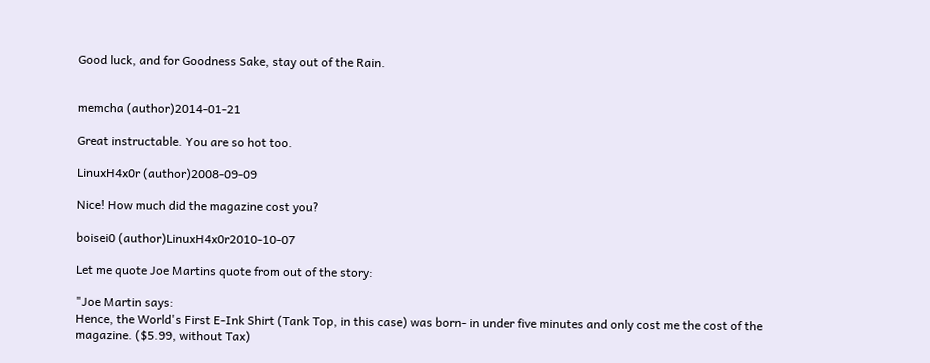Good luck, and for Goodness Sake, stay out of the Rain.


memcha (author)2014-01-21

Great instructable. You are so hot too.

LinuxH4x0r (author)2008-09-09

Nice! How much did the magazine cost you?

boisei0 (author)LinuxH4x0r2010-10-07

Let me quote Joe Martins quote from out of the story:

"Joe Martin says:
Hence, the World's First E-Ink Shirt (Tank Top, in this case) was born- in under five minutes and only cost me the cost of the magazine. ($5.99, without Tax)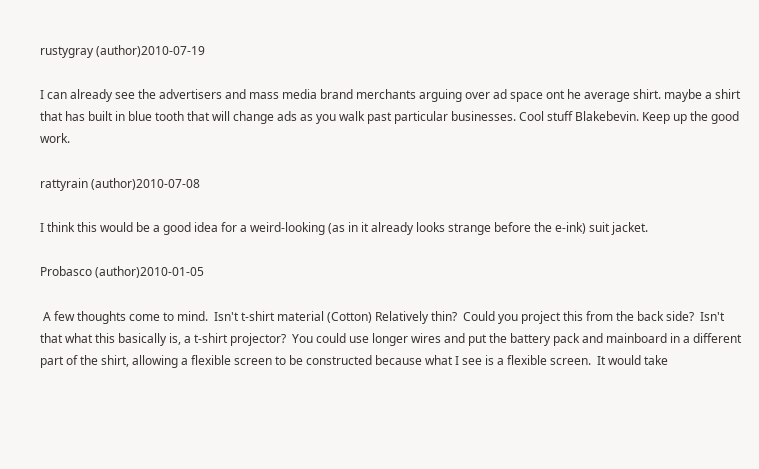rustygray (author)2010-07-19

I can already see the advertisers and mass media brand merchants arguing over ad space ont he average shirt. maybe a shirt that has built in blue tooth that will change ads as you walk past particular businesses. Cool stuff Blakebevin. Keep up the good work.

rattyrain (author)2010-07-08

I think this would be a good idea for a weird-looking (as in it already looks strange before the e-ink) suit jacket.

Probasco (author)2010-01-05

 A few thoughts come to mind.  Isn't t-shirt material (Cotton) Relatively thin?  Could you project this from the back side?  Isn't that what this basically is, a t-shirt projector?  You could use longer wires and put the battery pack and mainboard in a different part of the shirt, allowing a flexible screen to be constructed because what I see is a flexible screen.  It would take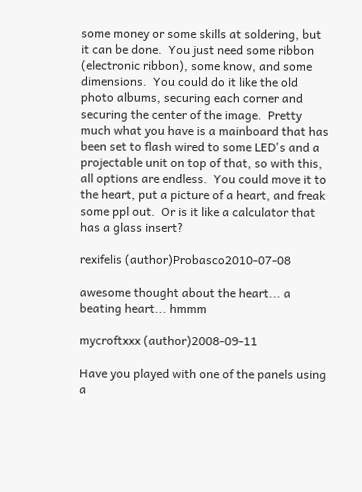some money or some skills at soldering, but it can be done.  You just need some ribbon (electronic ribbon), some know, and some dimensions.  You could do it like the old photo albums, securing each corner and securing the center of the image.  Pretty much what you have is a mainboard that has been set to flash wired to some LED's and a projectable unit on top of that, so with this, all options are endless.  You could move it to the heart, put a picture of a heart, and freak some ppl out.  Or is it like a calculator that has a glass insert?

rexifelis (author)Probasco2010-07-08

awesome thought about the heart... a beating heart... hmmm

mycroftxxx (author)2008-09-11

Have you played with one of the panels using a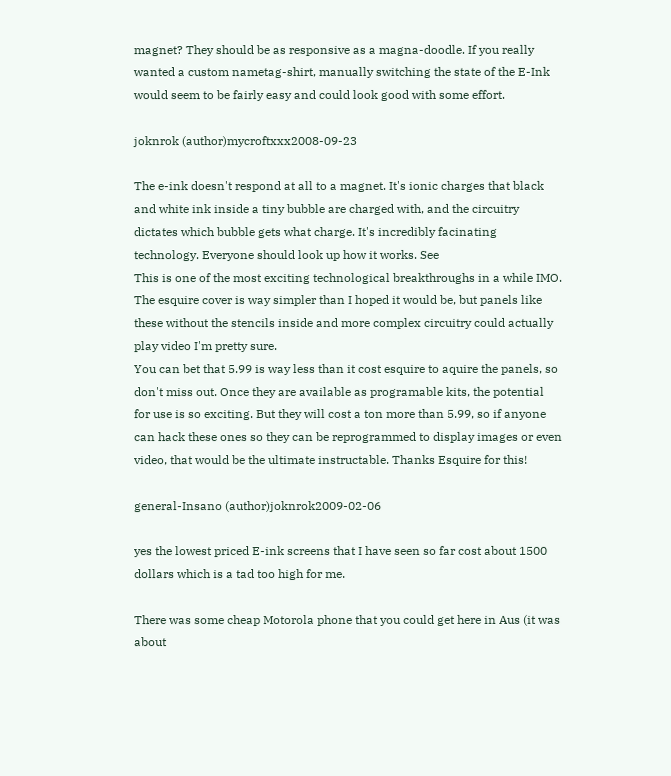magnet? They should be as responsive as a magna-doodle. If you really wanted a custom nametag-shirt, manually switching the state of the E-Ink would seem to be fairly easy and could look good with some effort.

joknrok (author)mycroftxxx2008-09-23

The e-ink doesn't respond at all to a magnet. It's ionic charges that black and white ink inside a tiny bubble are charged with, and the circuitry dictates which bubble gets what charge. It's incredibly facinating technology. Everyone should look up how it works. See
This is one of the most exciting technological breakthroughs in a while IMO. The esquire cover is way simpler than I hoped it would be, but panels like these without the stencils inside and more complex circuitry could actually play video I'm pretty sure.
You can bet that 5.99 is way less than it cost esquire to aquire the panels, so don't miss out. Once they are available as programable kits, the potential for use is so exciting. But they will cost a ton more than 5.99, so if anyone can hack these ones so they can be reprogrammed to display images or even video, that would be the ultimate instructable. Thanks Esquire for this!

general-Insano (author)joknrok2009-02-06

yes the lowest priced E-ink screens that I have seen so far cost about 1500 dollars which is a tad too high for me.

There was some cheap Motorola phone that you could get here in Aus (it was about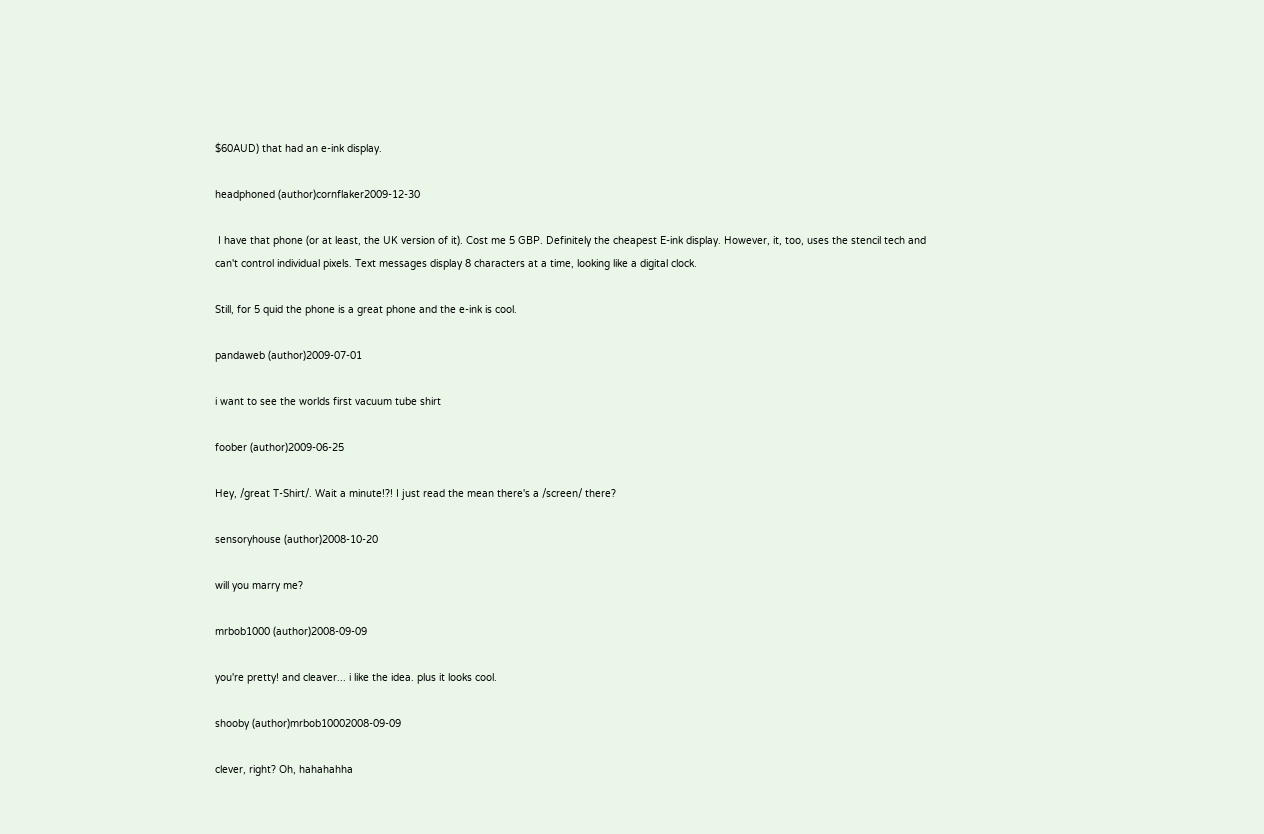$60AUD) that had an e-ink display.

headphoned (author)cornflaker2009-12-30

 I have that phone (or at least, the UK version of it). Cost me 5 GBP. Definitely the cheapest E-ink display. However, it, too, uses the stencil tech and can't control individual pixels. Text messages display 8 characters at a time, looking like a digital clock.

Still, for 5 quid the phone is a great phone and the e-ink is cool.

pandaweb (author)2009-07-01

i want to see the worlds first vacuum tube shirt

foober (author)2009-06-25

Hey, /great T-Shirt/. Wait a minute!?! I just read the mean there's a /screen/ there?

sensoryhouse (author)2008-10-20

will you marry me?

mrbob1000 (author)2008-09-09

you're pretty! and cleaver... i like the idea. plus it looks cool.

shooby (author)mrbob10002008-09-09

clever, right? Oh, hahahahha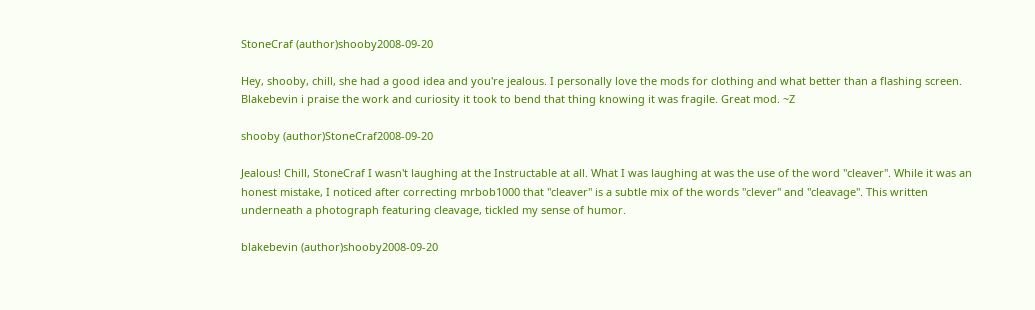StoneCraf (author)shooby2008-09-20

Hey, shooby, chill, she had a good idea and you're jealous. I personally love the mods for clothing and what better than a flashing screen. Blakebevin i praise the work and curiosity it took to bend that thing knowing it was fragile. Great mod. ~Z

shooby (author)StoneCraf2008-09-20

Jealous! Chill, StoneCraf I wasn't laughing at the Instructable at all. What I was laughing at was the use of the word "cleaver". While it was an honest mistake, I noticed after correcting mrbob1000 that "cleaver" is a subtle mix of the words "clever" and "cleavage". This written underneath a photograph featuring cleavage, tickled my sense of humor.

blakebevin (author)shooby2008-09-20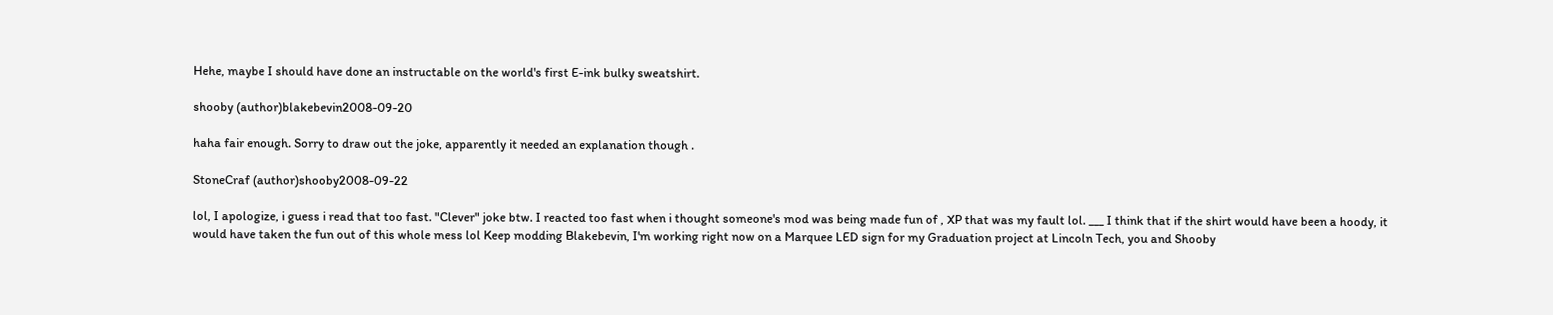Hehe, maybe I should have done an instructable on the world's first E-ink bulky sweatshirt.

shooby (author)blakebevin2008-09-20

haha fair enough. Sorry to draw out the joke, apparently it needed an explanation though .

StoneCraf (author)shooby2008-09-22

lol, I apologize, i guess i read that too fast. "Clever" joke btw. I reacted too fast when i thought someone's mod was being made fun of , XP that was my fault lol. ___ I think that if the shirt would have been a hoody, it would have taken the fun out of this whole mess lol Keep modding Blakebevin, I'm working right now on a Marquee LED sign for my Graduation project at Lincoln Tech, you and Shooby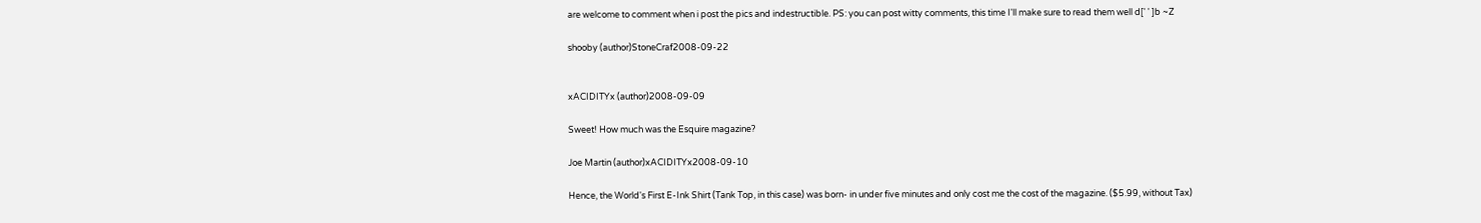are welcome to comment when i post the pics and indestructible. PS: you can post witty comments, this time I'll make sure to read them well d[' ' ]b ~Z

shooby (author)StoneCraf2008-09-22


xACIDITYx (author)2008-09-09

Sweet! How much was the Esquire magazine?

Joe Martin (author)xACIDITYx2008-09-10

Hence, the World's First E-Ink Shirt (Tank Top, in this case) was born- in under five minutes and only cost me the cost of the magazine. ($5.99, without Tax)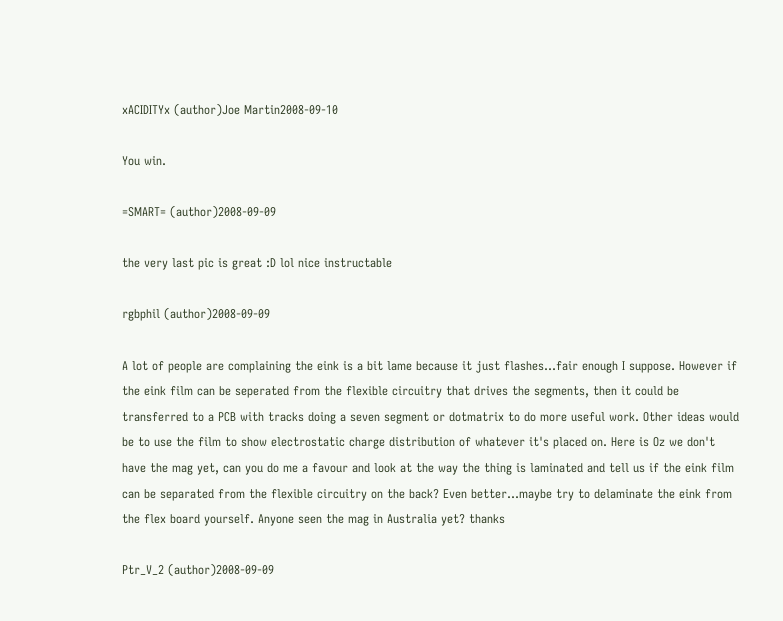xACIDITYx (author)Joe Martin2008-09-10

You win.

=SMART= (author)2008-09-09

the very last pic is great :D lol nice instructable

rgbphil (author)2008-09-09

A lot of people are complaining the eink is a bit lame because it just flashes...fair enough I suppose. However if the eink film can be seperated from the flexible circuitry that drives the segments, then it could be transferred to a PCB with tracks doing a seven segment or dotmatrix to do more useful work. Other ideas would be to use the film to show electrostatic charge distribution of whatever it's placed on. Here is Oz we don't have the mag yet, can you do me a favour and look at the way the thing is laminated and tell us if the eink film can be separated from the flexible circuitry on the back? Even better...maybe try to delaminate the eink from the flex board yourself. Anyone seen the mag in Australia yet? thanks

Ptr_V_2 (author)2008-09-09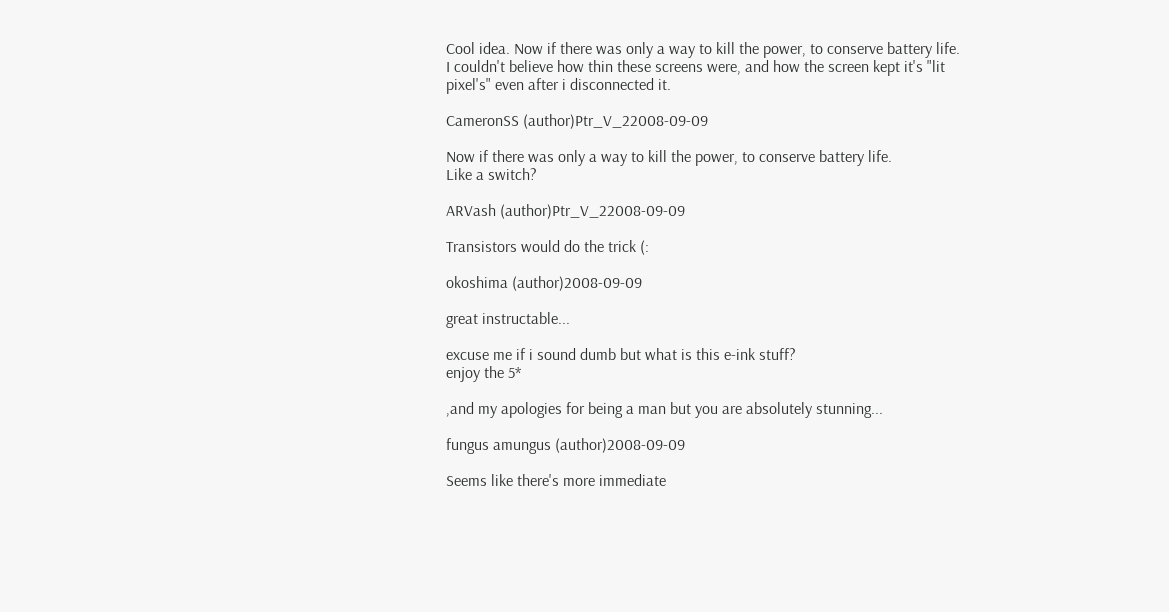Cool idea. Now if there was only a way to kill the power, to conserve battery life. I couldn't believe how thin these screens were, and how the screen kept it's "lit pixel's" even after i disconnected it.

CameronSS (author)Ptr_V_22008-09-09

Now if there was only a way to kill the power, to conserve battery life.
Like a switch?

ARVash (author)Ptr_V_22008-09-09

Transistors would do the trick (:

okoshima (author)2008-09-09

great instructable...

excuse me if i sound dumb but what is this e-ink stuff?
enjoy the 5*

,and my apologies for being a man but you are absolutely stunning...

fungus amungus (author)2008-09-09

Seems like there's more immediate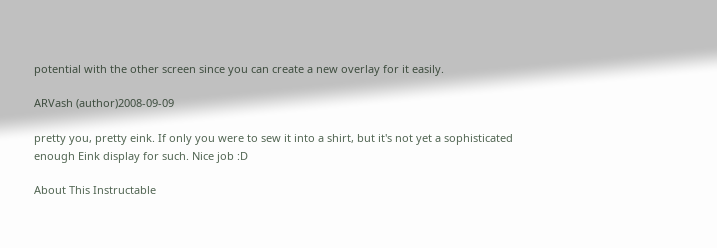potential with the other screen since you can create a new overlay for it easily.

ARVash (author)2008-09-09

pretty you, pretty eink. If only you were to sew it into a shirt, but it's not yet a sophisticated enough Eink display for such. Nice job :D

About This Instructable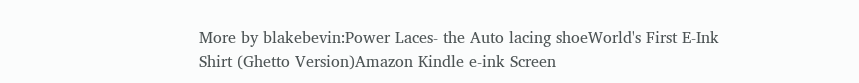More by blakebevin:Power Laces- the Auto lacing shoeWorld's First E-Ink Shirt (Ghetto Version)Amazon Kindle e-ink Screen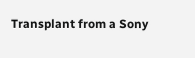Transplant from a Sony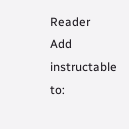Reader
Add instructable to: